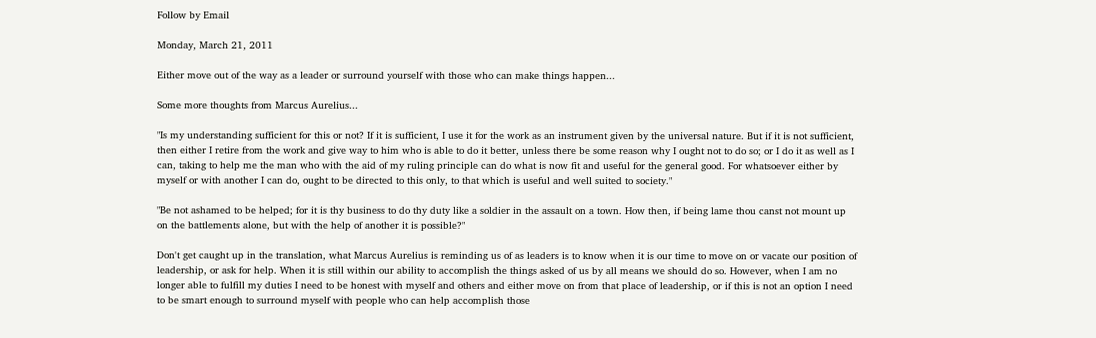Follow by Email

Monday, March 21, 2011

Either move out of the way as a leader or surround yourself with those who can make things happen...

Some more thoughts from Marcus Aurelius...

"Is my understanding sufficient for this or not? If it is sufficient, I use it for the work as an instrument given by the universal nature. But if it is not sufficient, then either I retire from the work and give way to him who is able to do it better, unless there be some reason why I ought not to do so; or I do it as well as I can, taking to help me the man who with the aid of my ruling principle can do what is now fit and useful for the general good. For whatsoever either by myself or with another I can do, ought to be directed to this only, to that which is useful and well suited to society."

"Be not ashamed to be helped; for it is thy business to do thy duty like a soldier in the assault on a town. How then, if being lame thou canst not mount up on the battlements alone, but with the help of another it is possible?"

Don't get caught up in the translation, what Marcus Aurelius is reminding us of as leaders is to know when it is our time to move on or vacate our position of leadership, or ask for help. When it is still within our ability to accomplish the things asked of us by all means we should do so. However, when I am no longer able to fulfill my duties I need to be honest with myself and others and either move on from that place of leadership, or if this is not an option I need to be smart enough to surround myself with people who can help accomplish those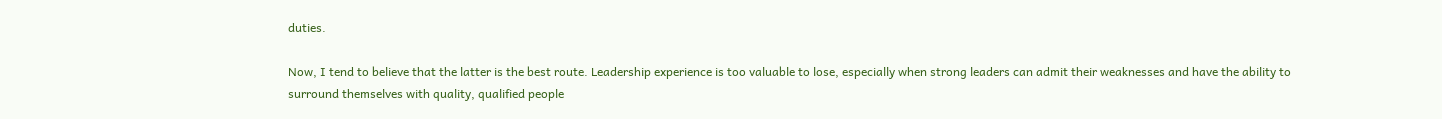duties.

Now, I tend to believe that the latter is the best route. Leadership experience is too valuable to lose, especially when strong leaders can admit their weaknesses and have the ability to surround themselves with quality, qualified people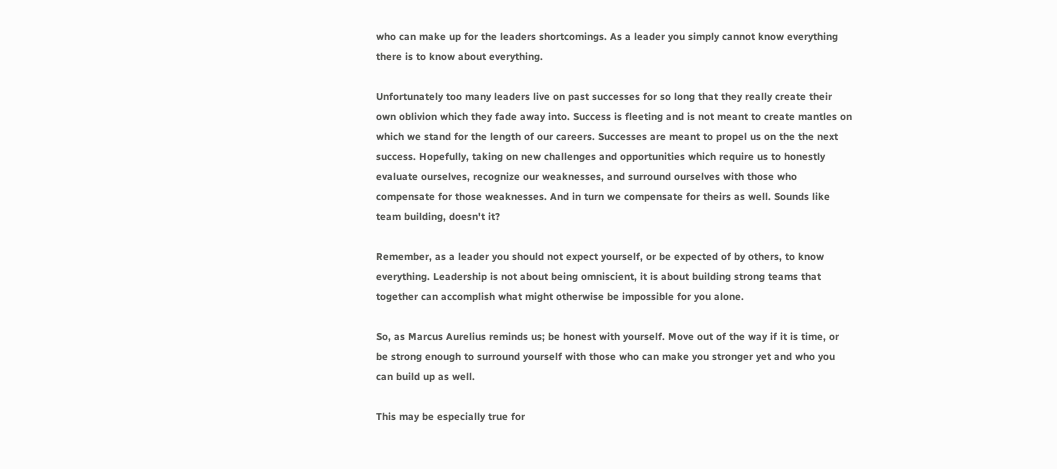who can make up for the leaders shortcomings. As a leader you simply cannot know everything there is to know about everything.

Unfortunately too many leaders live on past successes for so long that they really create their own oblivion which they fade away into. Success is fleeting and is not meant to create mantles on which we stand for the length of our careers. Successes are meant to propel us on the the next success. Hopefully, taking on new challenges and opportunities which require us to honestly evaluate ourselves, recognize our weaknesses, and surround ourselves with those who compensate for those weaknesses. And in turn we compensate for theirs as well. Sounds like team building, doesn't it?

Remember, as a leader you should not expect yourself, or be expected of by others, to know everything. Leadership is not about being omniscient, it is about building strong teams that together can accomplish what might otherwise be impossible for you alone.

So, as Marcus Aurelius reminds us; be honest with yourself. Move out of the way if it is time, or be strong enough to surround yourself with those who can make you stronger yet and who you can build up as well.

This may be especially true for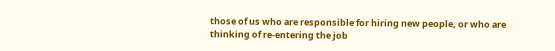those of us who are responsible for hiring new people, or who are thinking of re-entering the job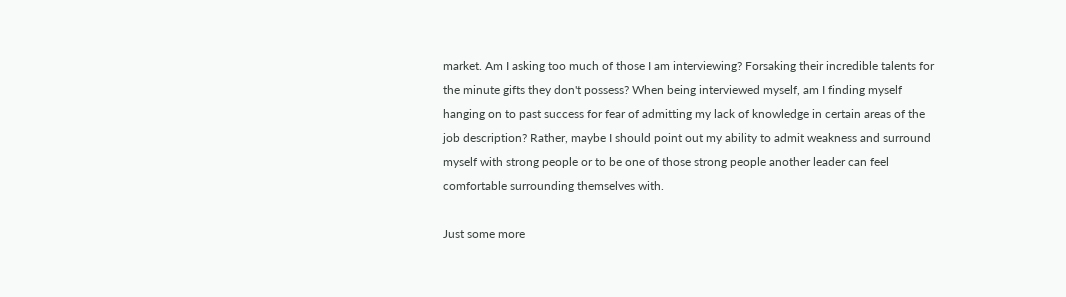market. Am I asking too much of those I am interviewing? Forsaking their incredible talents for the minute gifts they don't possess? When being interviewed myself, am I finding myself hanging on to past success for fear of admitting my lack of knowledge in certain areas of the job description? Rather, maybe I should point out my ability to admit weakness and surround myself with strong people or to be one of those strong people another leader can feel comfortable surrounding themselves with.

Just some more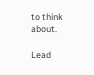to think about.

Lead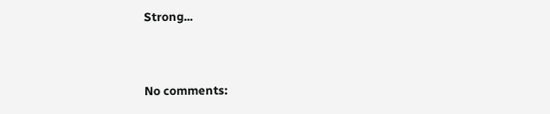Strong...


No comments: